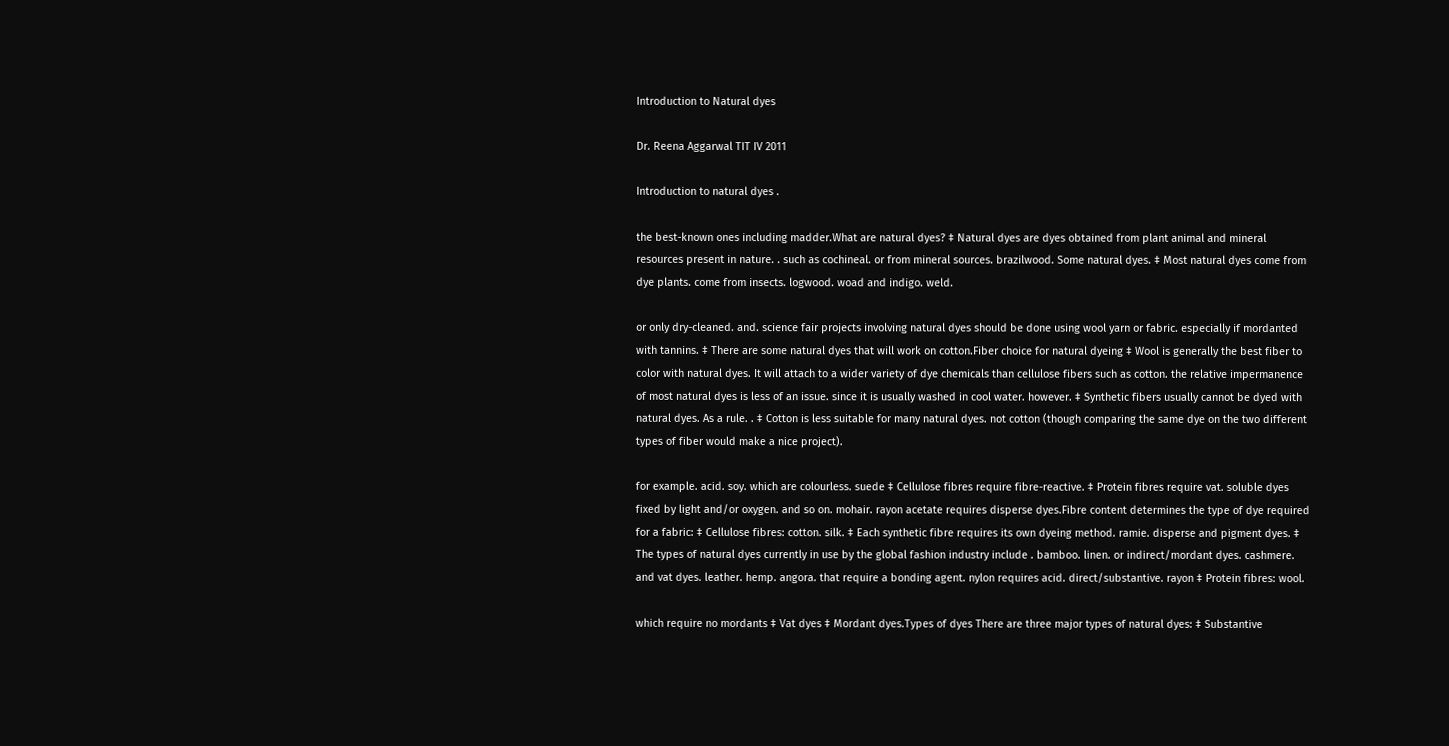Introduction to Natural dyes

Dr. Reena Aggarwal TIT IV 2011

Introduction to natural dyes .

the best-known ones including madder.What are natural dyes? ‡ Natural dyes are dyes obtained from plant animal and mineral resources present in nature. . such as cochineal. or from mineral sources. brazilwood. Some natural dyes. ‡ Most natural dyes come from dye plants. come from insects. logwood. woad and indigo. weld.

or only dry-cleaned. and. science fair projects involving natural dyes should be done using wool yarn or fabric. especially if mordanted with tannins. ‡ There are some natural dyes that will work on cotton.Fiber choice for natural dyeing ‡ Wool is generally the best fiber to color with natural dyes. It will attach to a wider variety of dye chemicals than cellulose fibers such as cotton. the relative impermanence of most natural dyes is less of an issue. since it is usually washed in cool water. however. ‡ Synthetic fibers usually cannot be dyed with natural dyes. As a rule. . ‡ Cotton is less suitable for many natural dyes. not cotton (though comparing the same dye on the two different types of fiber would make a nice project).

for example. acid. soy. which are colourless. suede ‡ Cellulose fibres require fibre-reactive. ‡ Protein fibres require vat. soluble dyes fixed by light and/or oxygen. and so on. mohair. rayon acetate requires disperse dyes.Fibre content determines the type of dye required for a fabric: ‡ Cellulose fibres: cotton. silk. ‡ Each synthetic fibre requires its own dyeing method. ramie. disperse and pigment dyes. ‡ The types of natural dyes currently in use by the global fashion industry include . bamboo. linen. or indirect/mordant dyes. cashmere. and vat dyes. leather. hemp. angora. that require a bonding agent. nylon requires acid. direct/substantive. rayon ‡ Protein fibres: wool.

which require no mordants ‡ Vat dyes ‡ Mordant dyes.Types of dyes There are three major types of natural dyes: ‡ Substantive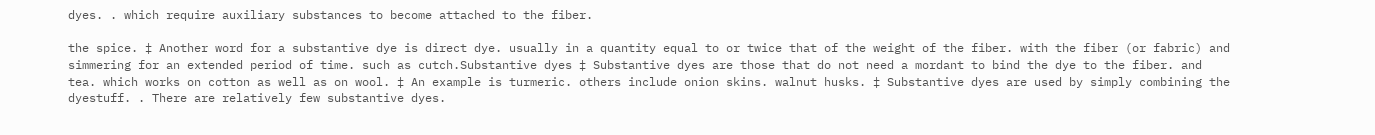dyes. . which require auxiliary substances to become attached to the fiber.

the spice. ‡ Another word for a substantive dye is direct dye. usually in a quantity equal to or twice that of the weight of the fiber. with the fiber (or fabric) and simmering for an extended period of time. such as cutch.Substantive dyes ‡ Substantive dyes are those that do not need a mordant to bind the dye to the fiber. and tea. which works on cotton as well as on wool. ‡ An example is turmeric. others include onion skins. walnut husks. ‡ Substantive dyes are used by simply combining the dyestuff. . There are relatively few substantive dyes.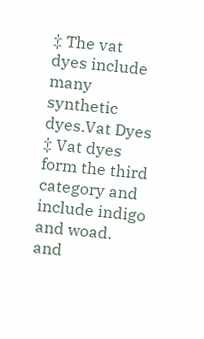‡ The vat dyes include many synthetic dyes.Vat Dyes ‡ Vat dyes form the third category and include indigo and woad. and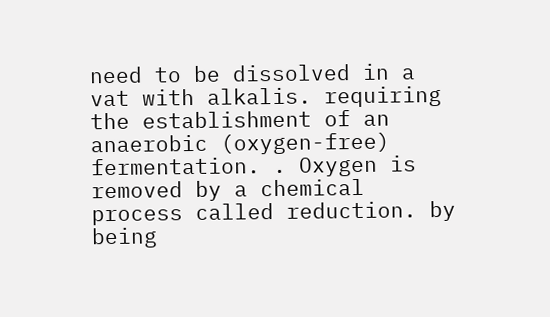need to be dissolved in a vat with alkalis. requiring the establishment of an anaerobic (oxygen-free) fermentation. . Oxygen is removed by a chemical process called reduction. by being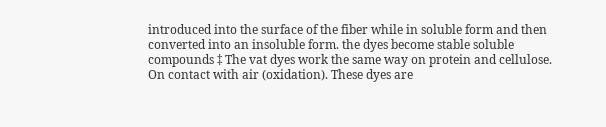introduced into the surface of the fiber while in soluble form and then converted into an insoluble form. the dyes become stable soluble compounds ‡ The vat dyes work the same way on protein and cellulose. On contact with air (oxidation). These dyes are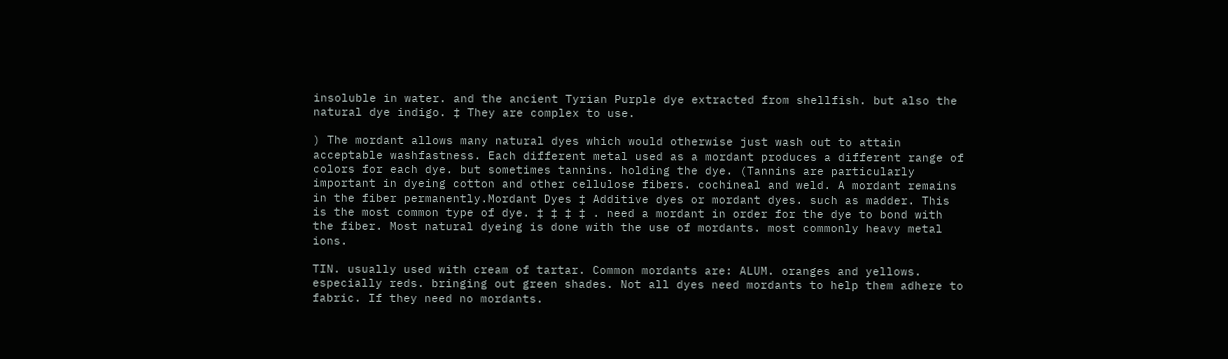insoluble in water. and the ancient Tyrian Purple dye extracted from shellfish. but also the natural dye indigo. ‡ They are complex to use.

) The mordant allows many natural dyes which would otherwise just wash out to attain acceptable washfastness. Each different metal used as a mordant produces a different range of colors for each dye. but sometimes tannins. holding the dye. (Tannins are particularly important in dyeing cotton and other cellulose fibers. cochineal and weld. A mordant remains in the fiber permanently.Mordant Dyes ‡ Additive dyes or mordant dyes. such as madder. This is the most common type of dye. ‡ ‡ ‡ ‡ . need a mordant in order for the dye to bond with the fiber. Most natural dyeing is done with the use of mordants. most commonly heavy metal ions.

TIN. usually used with cream of tartar. Common mordants are: ALUM. oranges and yellows. especially reds. bringing out green shades. Not all dyes need mordants to help them adhere to fabric. If they need no mordants.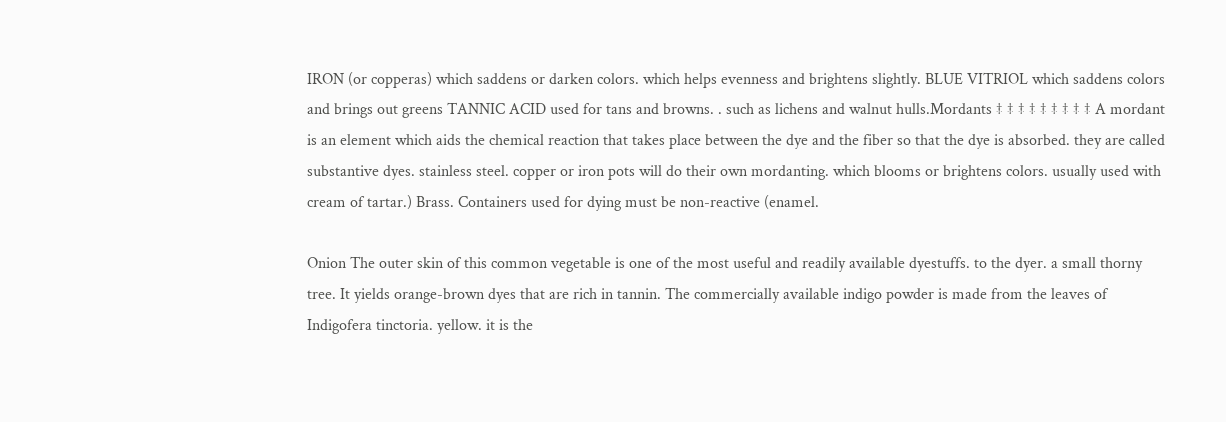IRON (or copperas) which saddens or darken colors. which helps evenness and brightens slightly. BLUE VITRIOL which saddens colors and brings out greens TANNIC ACID used for tans and browns. . such as lichens and walnut hulls.Mordants ‡ ‡ ‡ ‡ ‡ ‡ ‡ ‡ ‡ A mordant is an element which aids the chemical reaction that takes place between the dye and the fiber so that the dye is absorbed. they are called substantive dyes. stainless steel. copper or iron pots will do their own mordanting. which blooms or brightens colors. usually used with cream of tartar.) Brass. Containers used for dying must be non-reactive (enamel.

Onion The outer skin of this common vegetable is one of the most useful and readily available dyestuffs. to the dyer. a small thorny tree. It yields orange-brown dyes that are rich in tannin. The commercially available indigo powder is made from the leaves of Indigofera tinctoria. yellow. it is the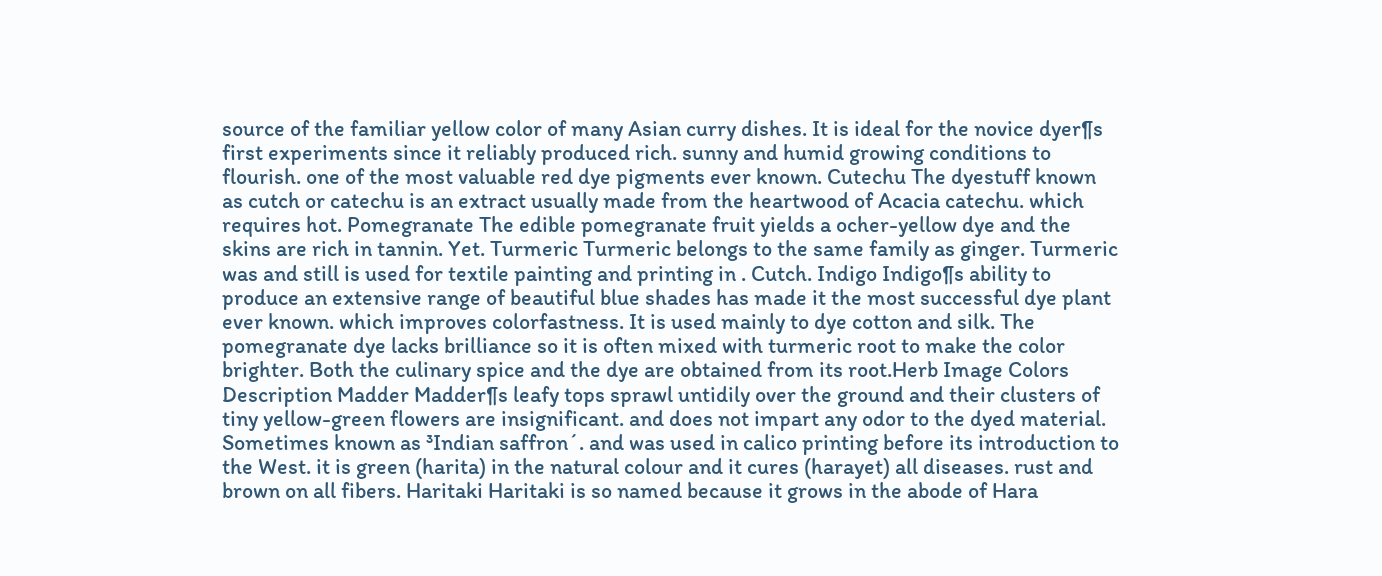source of the familiar yellow color of many Asian curry dishes. It is ideal for the novice dyer¶s first experiments since it reliably produced rich. sunny and humid growing conditions to flourish. one of the most valuable red dye pigments ever known. Cutechu The dyestuff known as cutch or catechu is an extract usually made from the heartwood of Acacia catechu. which requires hot. Pomegranate The edible pomegranate fruit yields a ocher-yellow dye and the skins are rich in tannin. Yet. Turmeric Turmeric belongs to the same family as ginger. Turmeric was and still is used for textile painting and printing in . Cutch. Indigo Indigo¶s ability to produce an extensive range of beautiful blue shades has made it the most successful dye plant ever known. which improves colorfastness. It is used mainly to dye cotton and silk. The pomegranate dye lacks brilliance so it is often mixed with turmeric root to make the color brighter. Both the culinary spice and the dye are obtained from its root.Herb Image Colors Description Madder Madder¶s leafy tops sprawl untidily over the ground and their clusters of tiny yellow-green flowers are insignificant. and does not impart any odor to the dyed material. Sometimes known as ³Indian saffron´. and was used in calico printing before its introduction to the West. it is green (harita) in the natural colour and it cures (harayet) all diseases. rust and brown on all fibers. Haritaki Haritaki is so named because it grows in the abode of Hara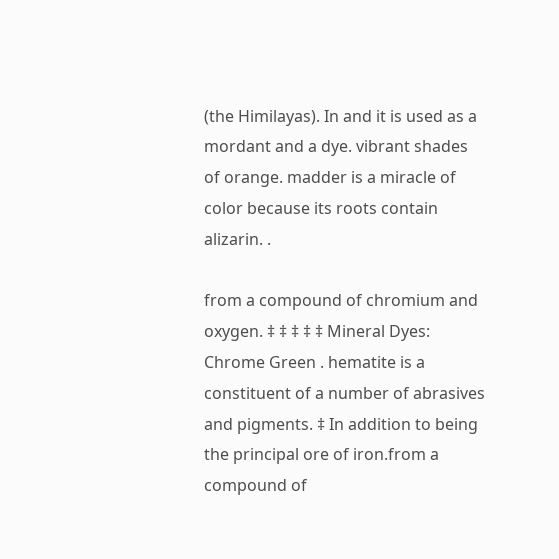(the Himilayas). In and it is used as a mordant and a dye. vibrant shades of orange. madder is a miracle of color because its roots contain alizarin. .

from a compound of chromium and oxygen. ‡ ‡ ‡ ‡ ‡ Mineral Dyes: Chrome Green . hematite is a constituent of a number of abrasives and pigments. ‡ In addition to being the principal ore of iron.from a compound of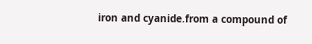iron and cyanide.from a compound of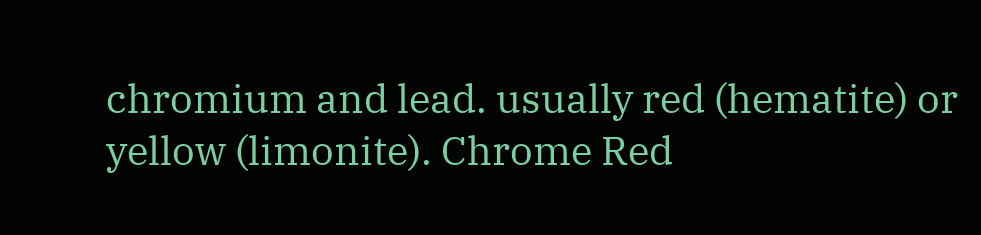chromium and lead. usually red (hematite) or yellow (limonite). Chrome Red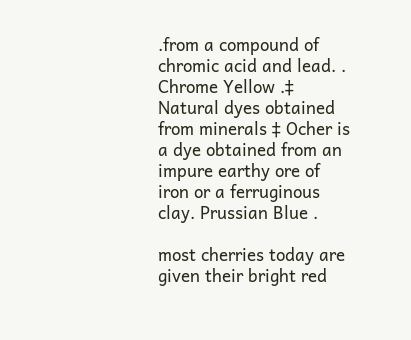.from a compound of chromic acid and lead. . Chrome Yellow .‡ Natural dyes obtained from minerals ‡ Ocher is a dye obtained from an impure earthy ore of iron or a ferruginous clay. Prussian Blue .

most cherries today are given their bright red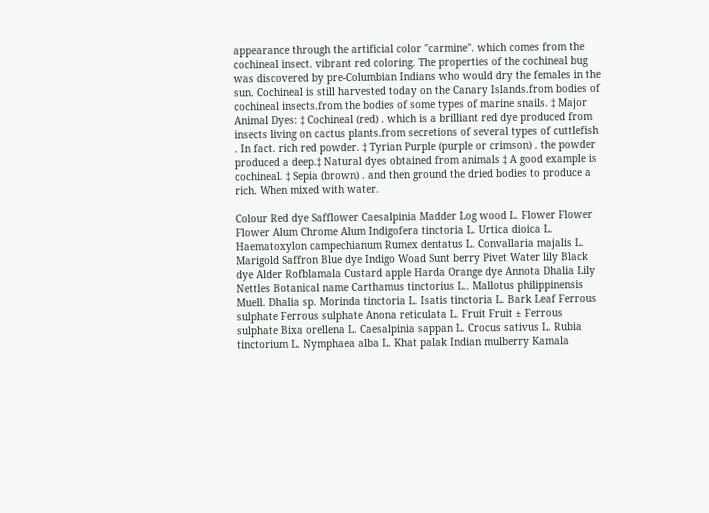appearance through the artificial color "carmine". which comes from the cochineal insect. vibrant red coloring. The properties of the cochineal bug was discovered by pre-Columbian Indians who would dry the females in the sun. Cochineal is still harvested today on the Canary Islands.from bodies of cochineal insects.from the bodies of some types of marine snails. ‡ Major Animal Dyes: ‡ Cochineal (red) . which is a brilliant red dye produced from insects living on cactus plants.from secretions of several types of cuttlefish . In fact. rich red powder. ‡ Tyrian Purple (purple or crimson) . the powder produced a deep.‡ Natural dyes obtained from animals ‡ A good example is cochineal. ‡ Sepia (brown) . and then ground the dried bodies to produce a rich. When mixed with water.

Colour Red dye Safflower Caesalpinia Madder Log wood L. Flower Flower Flower Alum Chrome Alum Indigofera tinctoria L. Urtica dioica L. Haematoxylon campechianum Rumex dentatus L. Convallaria majalis L. Marigold Saffron Blue dye Indigo Woad Sunt berry Pivet Water lily Black dye Alder Rofblamala Custard apple Harda Orange dye Annota Dhalia Lily Nettles Botanical name Carthamus tinctorius L.. Mallotus philippinensis Muell. Dhalia sp. Morinda tinctoria L. Isatis tinctoria L. Bark Leaf Ferrous sulphate Ferrous sulphate Anona reticulata L. Fruit Fruit ± Ferrous sulphate Bixa orellena L. Caesalpinia sappan L. Crocus sativus L. Rubia tinctorium L. Nymphaea alba L. Khat palak Indian mulberry Kamala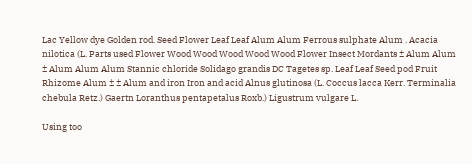Lac Yellow dye Golden rod. Seed Flower Leaf Leaf Alum Alum Ferrous sulphate Alum . Acacia nilotica (L. Parts used Flower Wood Wood Wood Wood Wood Flower Insect Mordants ± Alum Alum ± Alum Alum Alum Stannic chloride Solidago grandis DC Tagetes sp. Leaf Leaf Seed pod Fruit Rhizome Alum ± ± Alum and iron Iron and acid Alnus glutinosa (L. Coccus lacca Kerr. Terminalia chebula Retz.) Gaertn Loranthus pentapetalus Roxb.) Ligustrum vulgare L.

Using too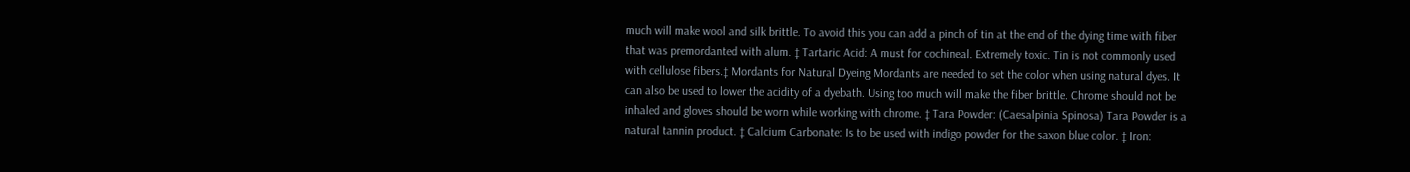much will make wool and silk brittle. To avoid this you can add a pinch of tin at the end of the dying time with fiber that was premordanted with alum. ‡ Tartaric Acid: A must for cochineal. Extremely toxic. Tin is not commonly used with cellulose fibers.‡ Mordants for Natural Dyeing Mordants are needed to set the color when using natural dyes. It can also be used to lower the acidity of a dyebath. Using too much will make the fiber brittle. Chrome should not be inhaled and gloves should be worn while working with chrome. ‡ Tara Powder: (Caesalpinia Spinosa) Tara Powder is a natural tannin product. ‡ Calcium Carbonate: Is to be used with indigo powder for the saxon blue color. ‡ Iron: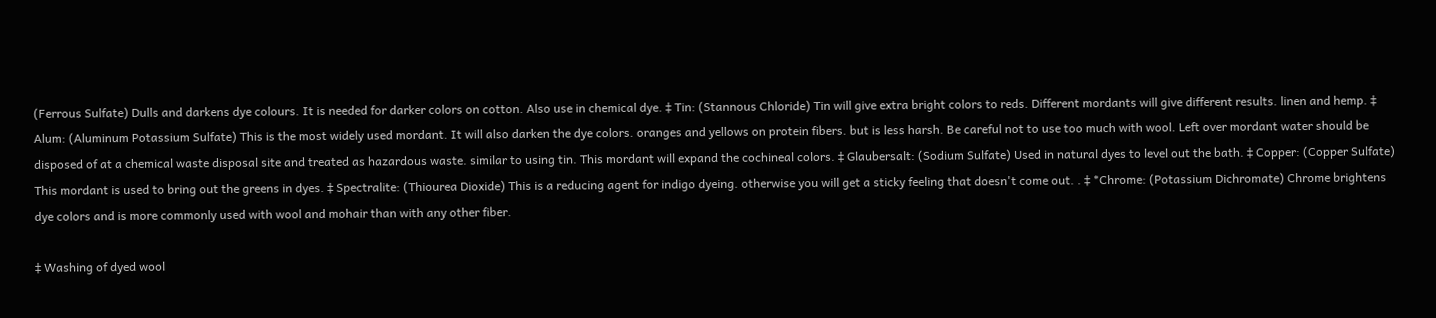(Ferrous Sulfate) Dulls and darkens dye colours. It is needed for darker colors on cotton. Also use in chemical dye. ‡ Tin: (Stannous Chloride) Tin will give extra bright colors to reds. Different mordants will give different results. linen and hemp. ‡ Alum: (Aluminum Potassium Sulfate) This is the most widely used mordant. It will also darken the dye colors. oranges and yellows on protein fibers. but is less harsh. Be careful not to use too much with wool. Left over mordant water should be disposed of at a chemical waste disposal site and treated as hazardous waste. similar to using tin. This mordant will expand the cochineal colors. ‡ Glaubersalt: (Sodium Sulfate) Used in natural dyes to level out the bath. ‡ Copper: (Copper Sulfate) This mordant is used to bring out the greens in dyes. ‡ Spectralite: (Thiourea Dioxide) This is a reducing agent for indigo dyeing. otherwise you will get a sticky feeling that doesn't come out. . ‡ *Chrome: (Potassium Dichromate) Chrome brightens dye colors and is more commonly used with wool and mohair than with any other fiber.

‡ Washing of dyed wool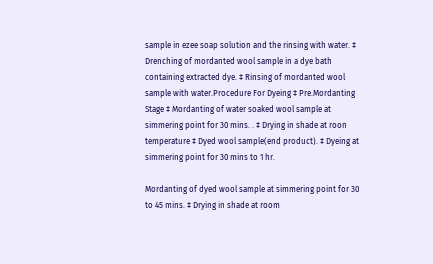sample in ezee soap solution and the rinsing with water. ‡ Drenching of mordanted wool sample in a dye bath containing extracted dye. ‡ Rinsing of mordanted wool sample with water.Procedure For Dyeing ‡ Pre.Mordanting Stage ‡ Mordanting of water soaked wool sample at simmering point for 30 mins. . ‡ Drying in shade at roon temperature ‡ Dyed wool sample(end product). ‡ Dyeing at simmering point for 30 mins to 1 hr.

Mordanting of dyed wool sample at simmering point for 30 to 45 mins. ‡ Drying in shade at room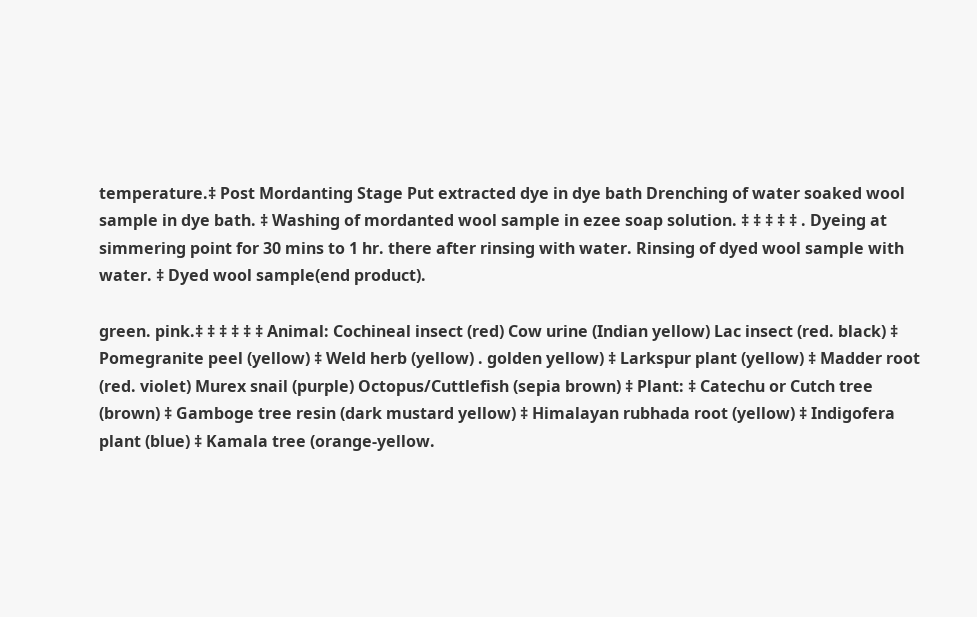temperature.‡ Post Mordanting Stage Put extracted dye in dye bath Drenching of water soaked wool sample in dye bath. ‡ Washing of mordanted wool sample in ezee soap solution. ‡ ‡ ‡ ‡ ‡ . Dyeing at simmering point for 30 mins to 1 hr. there after rinsing with water. Rinsing of dyed wool sample with water. ‡ Dyed wool sample(end product).

green. pink.‡ ‡ ‡ ‡ ‡ ‡ Animal: Cochineal insect (red) Cow urine (Indian yellow) Lac insect (red. black) ‡ Pomegranite peel (yellow) ‡ Weld herb (yellow) . golden yellow) ‡ Larkspur plant (yellow) ‡ Madder root (red. violet) Murex snail (purple) Octopus/Cuttlefish (sepia brown) ‡ Plant: ‡ Catechu or Cutch tree (brown) ‡ Gamboge tree resin (dark mustard yellow) ‡ Himalayan rubhada root (yellow) ‡ Indigofera plant (blue) ‡ Kamala tree (orange-yellow.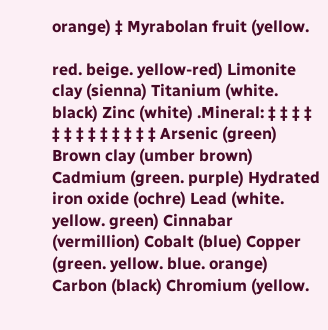orange) ‡ Myrabolan fruit (yellow.

red. beige. yellow-red) Limonite clay (sienna) Titanium (white. black) Zinc (white) .Mineral: ‡ ‡ ‡ ‡ ‡ ‡ ‡ ‡ ‡ ‡ ‡ ‡ ‡ Arsenic (green) Brown clay (umber brown) Cadmium (green. purple) Hydrated iron oxide (ochre) Lead (white. yellow. green) Cinnabar (vermillion) Cobalt (blue) Copper (green. yellow. blue. orange) Carbon (black) Chromium (yellow.